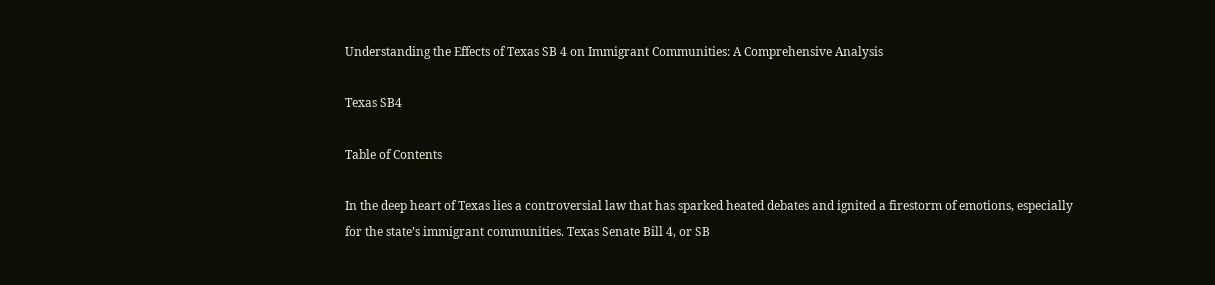Understanding the Effects of Texas SB 4 on Immigrant Communities: A Comprehensive Analysis

Texas SB4

Table of Contents

In the deep heart of Texas lies a controversial law that has sparked heated debates and ignited a firestorm of emotions, especially for the state’s immigrant communities. Texas Senate Bill 4, or SB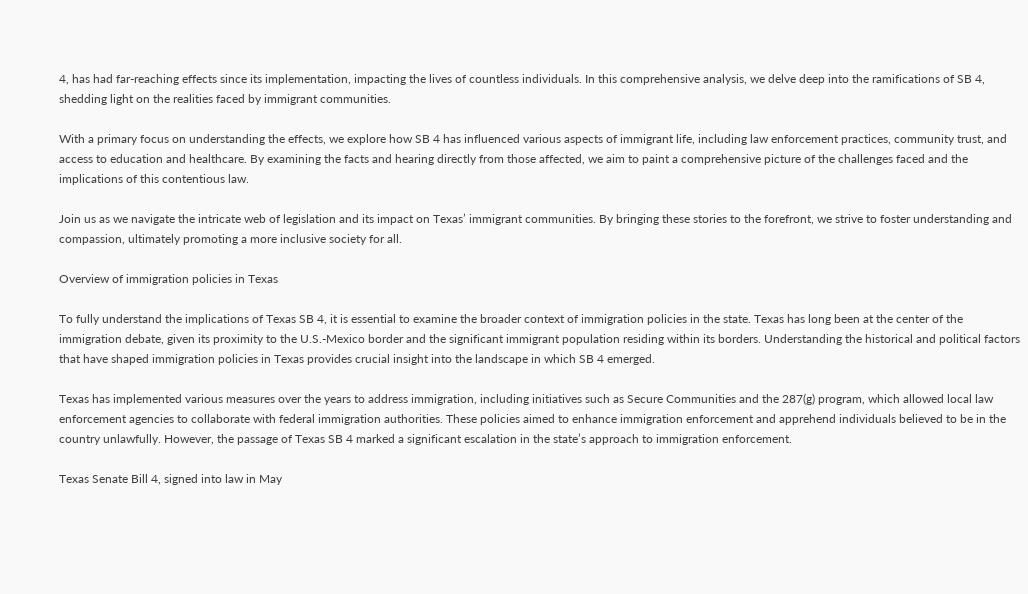4, has had far-reaching effects since its implementation, impacting the lives of countless individuals. In this comprehensive analysis, we delve deep into the ramifications of SB 4, shedding light on the realities faced by immigrant communities.

With a primary focus on understanding the effects, we explore how SB 4 has influenced various aspects of immigrant life, including law enforcement practices, community trust, and access to education and healthcare. By examining the facts and hearing directly from those affected, we aim to paint a comprehensive picture of the challenges faced and the implications of this contentious law.

Join us as we navigate the intricate web of legislation and its impact on Texas’ immigrant communities. By bringing these stories to the forefront, we strive to foster understanding and compassion, ultimately promoting a more inclusive society for all.

Overview of immigration policies in Texas

To fully understand the implications of Texas SB 4, it is essential to examine the broader context of immigration policies in the state. Texas has long been at the center of the immigration debate, given its proximity to the U.S.-Mexico border and the significant immigrant population residing within its borders. Understanding the historical and political factors that have shaped immigration policies in Texas provides crucial insight into the landscape in which SB 4 emerged.

Texas has implemented various measures over the years to address immigration, including initiatives such as Secure Communities and the 287(g) program, which allowed local law enforcement agencies to collaborate with federal immigration authorities. These policies aimed to enhance immigration enforcement and apprehend individuals believed to be in the country unlawfully. However, the passage of Texas SB 4 marked a significant escalation in the state’s approach to immigration enforcement.

Texas Senate Bill 4, signed into law in May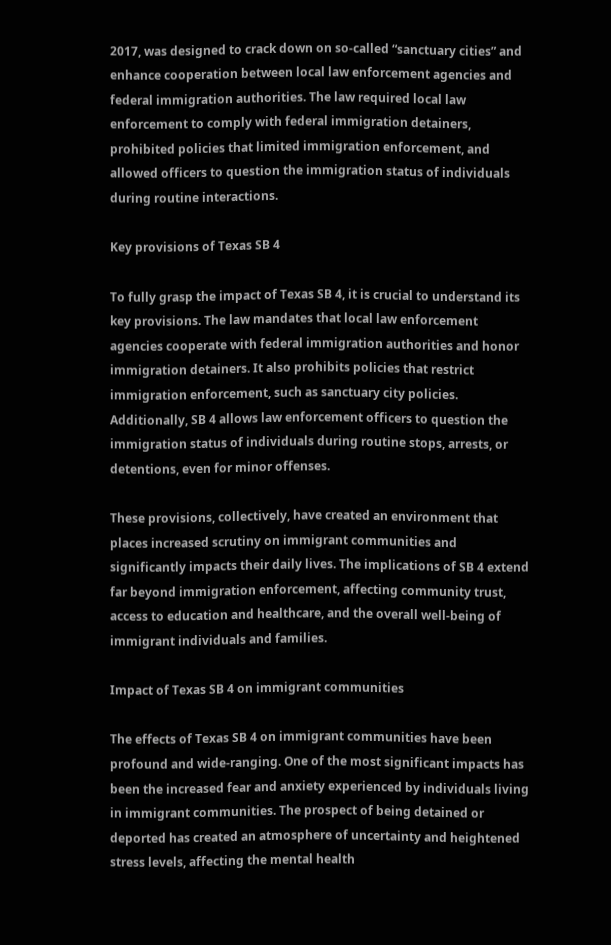2017, was designed to crack down on so-called “sanctuary cities” and enhance cooperation between local law enforcement agencies and federal immigration authorities. The law required local law enforcement to comply with federal immigration detainers, prohibited policies that limited immigration enforcement, and allowed officers to question the immigration status of individuals during routine interactions.

Key provisions of Texas SB 4

To fully grasp the impact of Texas SB 4, it is crucial to understand its key provisions. The law mandates that local law enforcement agencies cooperate with federal immigration authorities and honor immigration detainers. It also prohibits policies that restrict immigration enforcement, such as sanctuary city policies. Additionally, SB 4 allows law enforcement officers to question the immigration status of individuals during routine stops, arrests, or detentions, even for minor offenses.

These provisions, collectively, have created an environment that places increased scrutiny on immigrant communities and significantly impacts their daily lives. The implications of SB 4 extend far beyond immigration enforcement, affecting community trust, access to education and healthcare, and the overall well-being of immigrant individuals and families.

Impact of Texas SB 4 on immigrant communities

The effects of Texas SB 4 on immigrant communities have been profound and wide-ranging. One of the most significant impacts has been the increased fear and anxiety experienced by individuals living in immigrant communities. The prospect of being detained or deported has created an atmosphere of uncertainty and heightened stress levels, affecting the mental health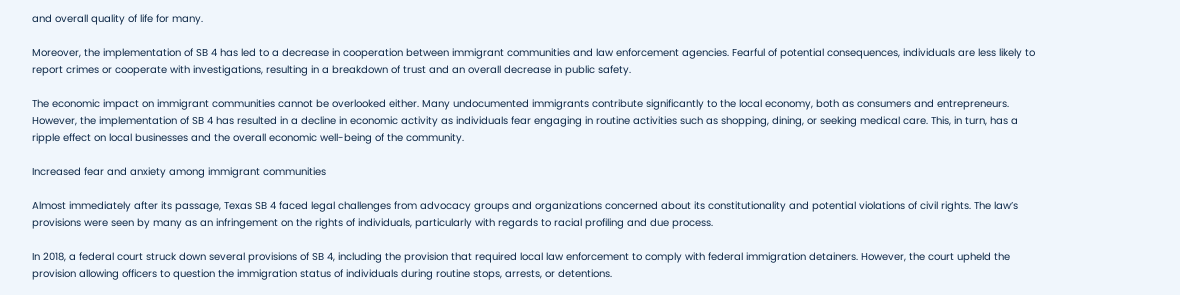and overall quality of life for many.

Moreover, the implementation of SB 4 has led to a decrease in cooperation between immigrant communities and law enforcement agencies. Fearful of potential consequences, individuals are less likely to report crimes or cooperate with investigations, resulting in a breakdown of trust and an overall decrease in public safety.

The economic impact on immigrant communities cannot be overlooked either. Many undocumented immigrants contribute significantly to the local economy, both as consumers and entrepreneurs. However, the implementation of SB 4 has resulted in a decline in economic activity as individuals fear engaging in routine activities such as shopping, dining, or seeking medical care. This, in turn, has a ripple effect on local businesses and the overall economic well-being of the community.

Increased fear and anxiety among immigrant communities

Almost immediately after its passage, Texas SB 4 faced legal challenges from advocacy groups and organizations concerned about its constitutionality and potential violations of civil rights. The law’s provisions were seen by many as an infringement on the rights of individuals, particularly with regards to racial profiling and due process.

In 2018, a federal court struck down several provisions of SB 4, including the provision that required local law enforcement to comply with federal immigration detainers. However, the court upheld the provision allowing officers to question the immigration status of individuals during routine stops, arrests, or detentions.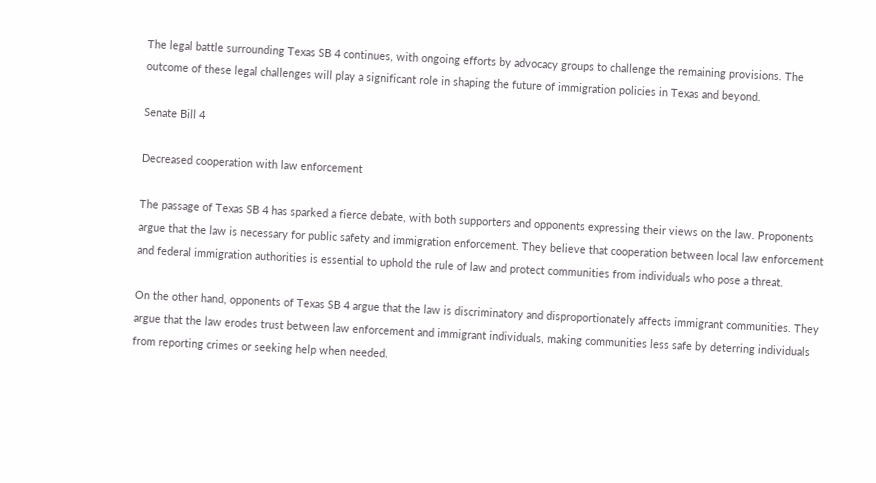The legal battle surrounding Texas SB 4 continues, with ongoing efforts by advocacy groups to challenge the remaining provisions. The outcome of these legal challenges will play a significant role in shaping the future of immigration policies in Texas and beyond.

Senate Bill 4

Decreased cooperation with law enforcement

The passage of Texas SB 4 has sparked a fierce debate, with both supporters and opponents expressing their views on the law. Proponents argue that the law is necessary for public safety and immigration enforcement. They believe that cooperation between local law enforcement and federal immigration authorities is essential to uphold the rule of law and protect communities from individuals who pose a threat.

On the other hand, opponents of Texas SB 4 argue that the law is discriminatory and disproportionately affects immigrant communities. They argue that the law erodes trust between law enforcement and immigrant individuals, making communities less safe by deterring individuals from reporting crimes or seeking help when needed.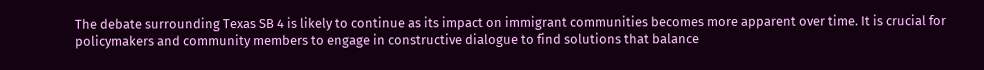The debate surrounding Texas SB 4 is likely to continue as its impact on immigrant communities becomes more apparent over time. It is crucial for policymakers and community members to engage in constructive dialogue to find solutions that balance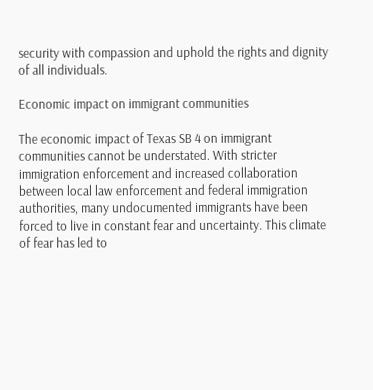security with compassion and uphold the rights and dignity of all individuals.

Economic impact on immigrant communities

The economic impact of Texas SB 4 on immigrant communities cannot be understated. With stricter immigration enforcement and increased collaboration between local law enforcement and federal immigration authorities, many undocumented immigrants have been forced to live in constant fear and uncertainty. This climate of fear has led to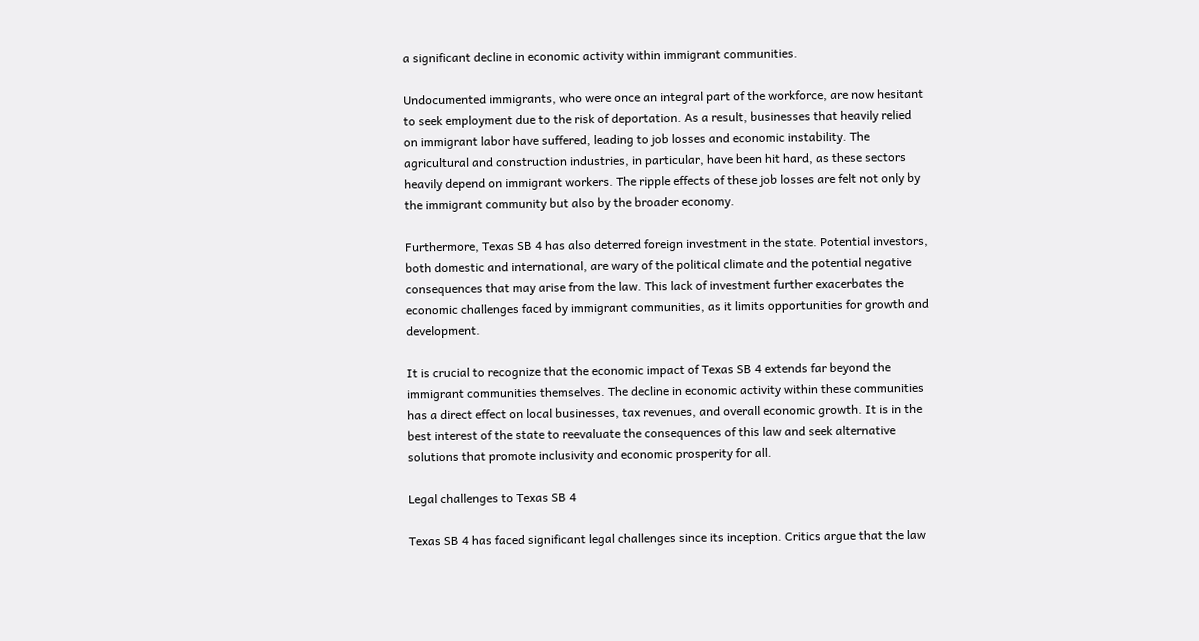a significant decline in economic activity within immigrant communities.

Undocumented immigrants, who were once an integral part of the workforce, are now hesitant to seek employment due to the risk of deportation. As a result, businesses that heavily relied on immigrant labor have suffered, leading to job losses and economic instability. The agricultural and construction industries, in particular, have been hit hard, as these sectors heavily depend on immigrant workers. The ripple effects of these job losses are felt not only by the immigrant community but also by the broader economy.

Furthermore, Texas SB 4 has also deterred foreign investment in the state. Potential investors, both domestic and international, are wary of the political climate and the potential negative consequences that may arise from the law. This lack of investment further exacerbates the economic challenges faced by immigrant communities, as it limits opportunities for growth and development.

It is crucial to recognize that the economic impact of Texas SB 4 extends far beyond the immigrant communities themselves. The decline in economic activity within these communities has a direct effect on local businesses, tax revenues, and overall economic growth. It is in the best interest of the state to reevaluate the consequences of this law and seek alternative solutions that promote inclusivity and economic prosperity for all.

Legal challenges to Texas SB 4

Texas SB 4 has faced significant legal challenges since its inception. Critics argue that the law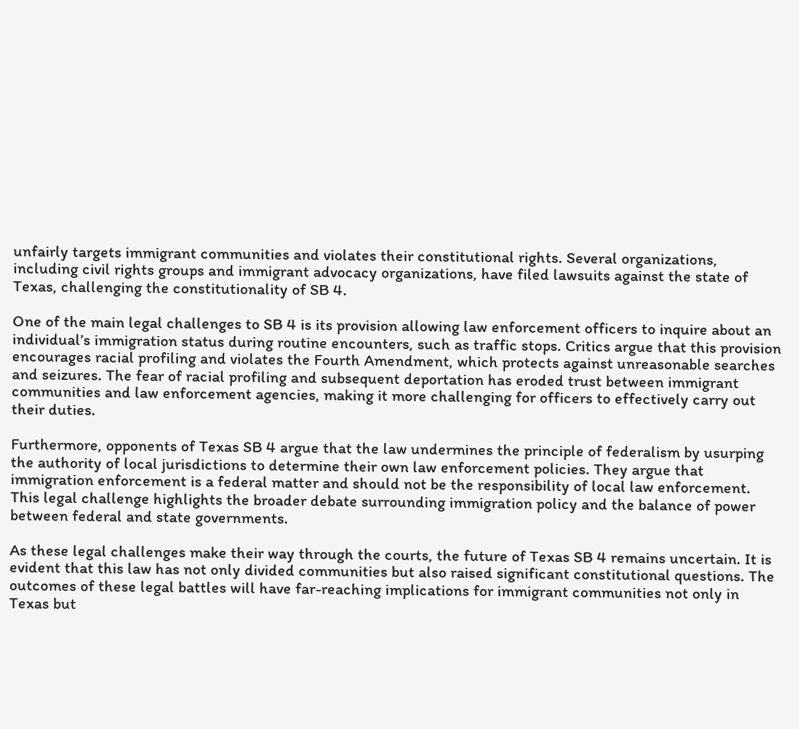unfairly targets immigrant communities and violates their constitutional rights. Several organizations, including civil rights groups and immigrant advocacy organizations, have filed lawsuits against the state of Texas, challenging the constitutionality of SB 4.

One of the main legal challenges to SB 4 is its provision allowing law enforcement officers to inquire about an individual’s immigration status during routine encounters, such as traffic stops. Critics argue that this provision encourages racial profiling and violates the Fourth Amendment, which protects against unreasonable searches and seizures. The fear of racial profiling and subsequent deportation has eroded trust between immigrant communities and law enforcement agencies, making it more challenging for officers to effectively carry out their duties.

Furthermore, opponents of Texas SB 4 argue that the law undermines the principle of federalism by usurping the authority of local jurisdictions to determine their own law enforcement policies. They argue that immigration enforcement is a federal matter and should not be the responsibility of local law enforcement. This legal challenge highlights the broader debate surrounding immigration policy and the balance of power between federal and state governments.

As these legal challenges make their way through the courts, the future of Texas SB 4 remains uncertain. It is evident that this law has not only divided communities but also raised significant constitutional questions. The outcomes of these legal battles will have far-reaching implications for immigrant communities not only in Texas but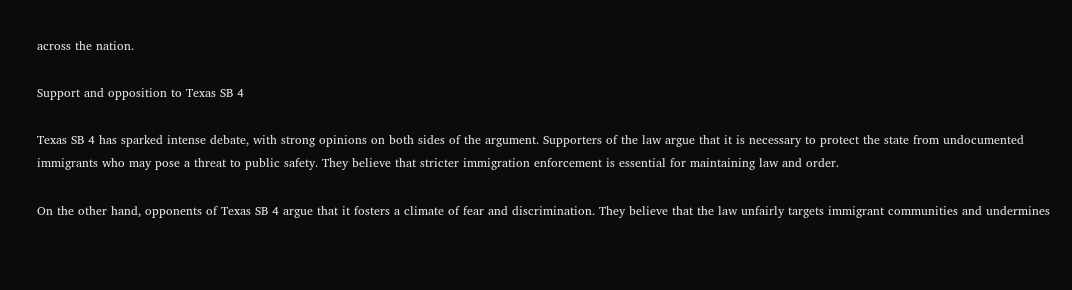across the nation.

Support and opposition to Texas SB 4

Texas SB 4 has sparked intense debate, with strong opinions on both sides of the argument. Supporters of the law argue that it is necessary to protect the state from undocumented immigrants who may pose a threat to public safety. They believe that stricter immigration enforcement is essential for maintaining law and order.

On the other hand, opponents of Texas SB 4 argue that it fosters a climate of fear and discrimination. They believe that the law unfairly targets immigrant communities and undermines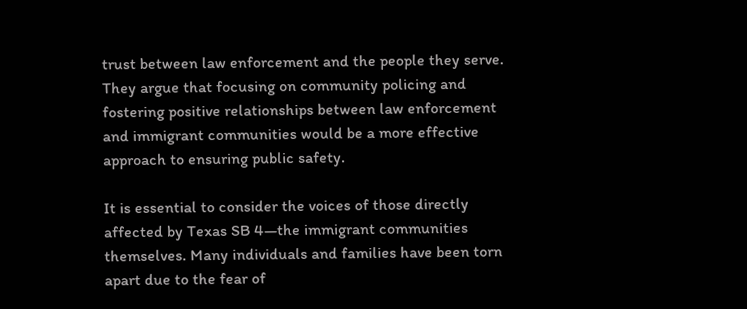trust between law enforcement and the people they serve. They argue that focusing on community policing and fostering positive relationships between law enforcement and immigrant communities would be a more effective approach to ensuring public safety.

It is essential to consider the voices of those directly affected by Texas SB 4—the immigrant communities themselves. Many individuals and families have been torn apart due to the fear of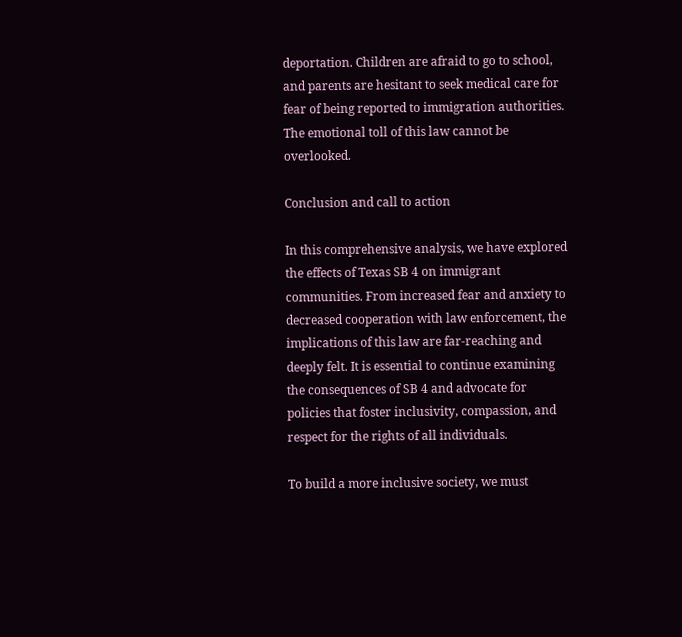deportation. Children are afraid to go to school, and parents are hesitant to seek medical care for fear of being reported to immigration authorities. The emotional toll of this law cannot be overlooked.

Conclusion and call to action

In this comprehensive analysis, we have explored the effects of Texas SB 4 on immigrant communities. From increased fear and anxiety to decreased cooperation with law enforcement, the implications of this law are far-reaching and deeply felt. It is essential to continue examining the consequences of SB 4 and advocate for policies that foster inclusivity, compassion, and respect for the rights of all individuals.

To build a more inclusive society, we must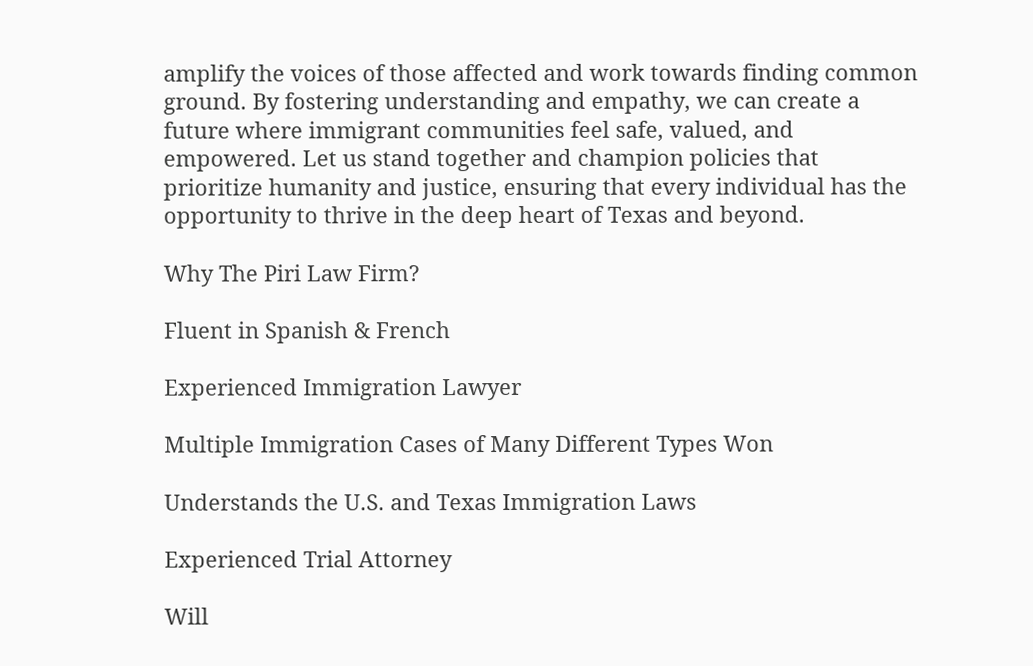amplify the voices of those affected and work towards finding common ground. By fostering understanding and empathy, we can create a future where immigrant communities feel safe, valued, and empowered. Let us stand together and champion policies that prioritize humanity and justice, ensuring that every individual has the opportunity to thrive in the deep heart of Texas and beyond.

Why The Piri Law Firm?

Fluent in Spanish & French

Experienced Immigration Lawyer

Multiple Immigration Cases of Many Different Types Won

Understands the U.S. and Texas Immigration Laws

Experienced Trial Attorney

Will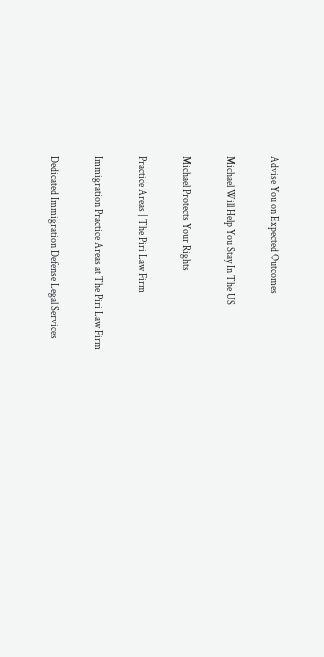Advise You on Expected Outcomes

Michael Will Help You Stay In The US

Michael Protects Your Rights

Practice Areas | The Piri Law Firm

Immigration Practice Areas at The Piri Law Firm

Dedicated Immigration Defense Legal Services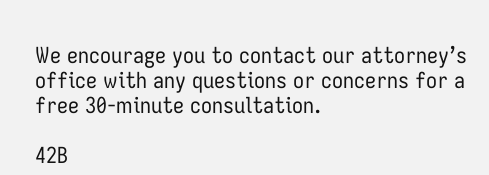We encourage you to contact our attorney’s office with any questions or concerns for a free 30-minute consultation.

42B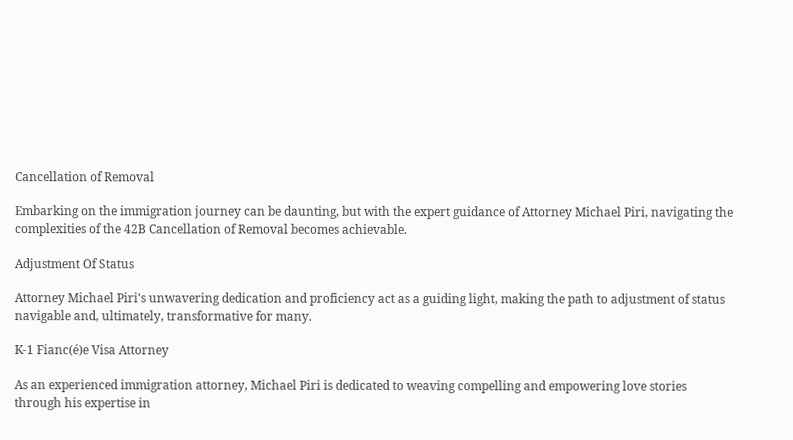Cancellation of Removal

Embarking on the immigration journey can be daunting, but with the expert guidance of Attorney Michael Piri, navigating the complexities of the 42B Cancellation of Removal becomes achievable.

Adjustment Of Status

Attorney Michael Piri's unwavering dedication and proficiency act as a guiding light, making the path to adjustment of status navigable and, ultimately, transformative for many.

K-1 Fianc(é)e Visa Attorney

As an experienced immigration attorney, Michael Piri is dedicated to weaving compelling and empowering love stories through his expertise in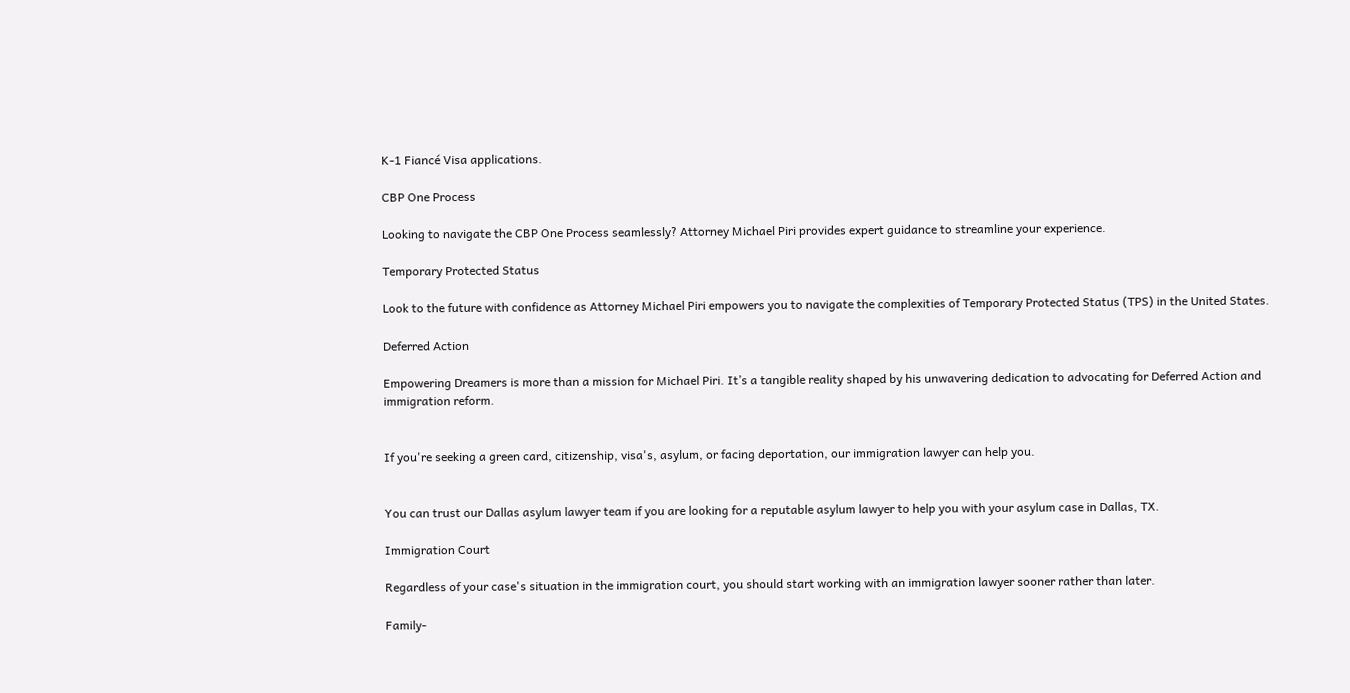K-1 Fiancé Visa applications.

CBP One Process

Looking to navigate the CBP One Process seamlessly? Attorney Michael Piri provides expert guidance to streamline your experience.

Temporary Protected Status

Look to the future with confidence as Attorney Michael Piri empowers you to navigate the complexities of Temporary Protected Status (TPS) in the United States.

Deferred Action

Empowering Dreamers is more than a mission for Michael Piri. It’s a tangible reality shaped by his unwavering dedication to advocating for Deferred Action and immigration reform.


If you're seeking a green card, citizenship, visa's, asylum, or facing deportation, our immigration lawyer can help you.


You can trust our Dallas asylum lawyer team if you are looking for a reputable asylum lawyer to help you with your asylum case in Dallas, TX.

Immigration Court

Regardless of your case's situation in the immigration court, you should start working with an immigration lawyer sooner rather than later.

Family-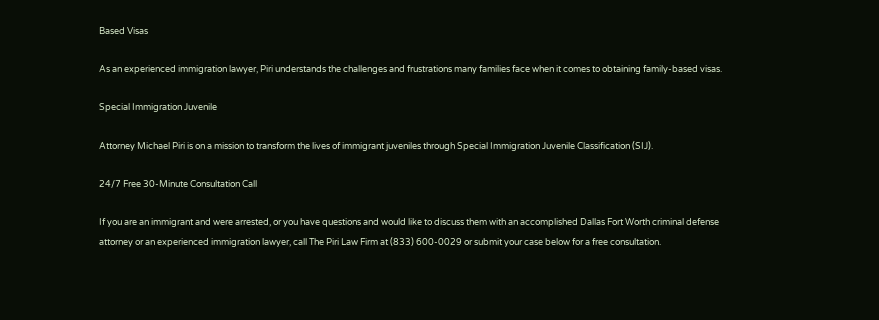Based Visas

As an experienced immigration lawyer, Piri understands the challenges and frustrations many families face when it comes to obtaining family-based visas.

Special Immigration Juvenile

Attorney Michael Piri is on a mission to transform the lives of immigrant juveniles through Special Immigration Juvenile Classification (SIJ).

24/7 Free 30-Minute Consultation Call

If you are an immigrant and were arrested, or you have questions and would like to discuss them with an accomplished Dallas Fort Worth criminal defense attorney or an experienced immigration lawyer, call The Piri Law Firm at (833) 600-0029 or submit your case below for a free consultation.